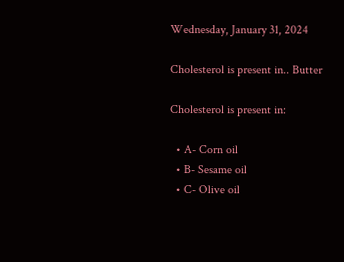Wednesday, January 31, 2024

Cholesterol is present in.. Butter

Cholesterol is present in:

  • A- Corn oil
  • B- Sesame oil
  • C- Olive oil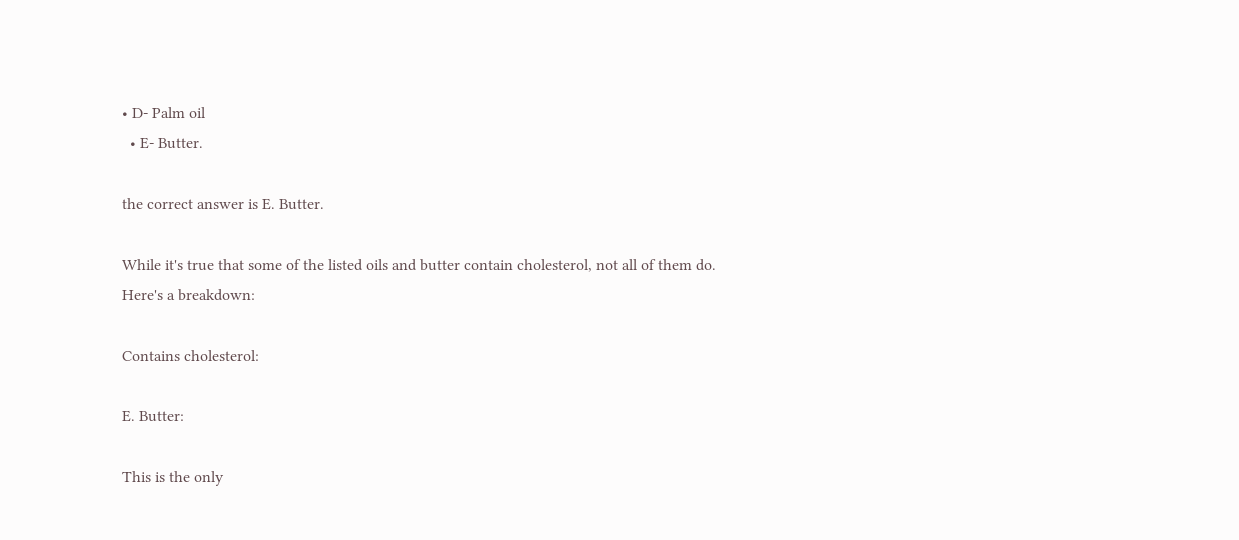• D- Palm oil
  • E- Butter.

the correct answer is E. Butter.

While it's true that some of the listed oils and butter contain cholesterol, not all of them do.
Here's a breakdown:

Contains cholesterol:

E. Butter:

This is the only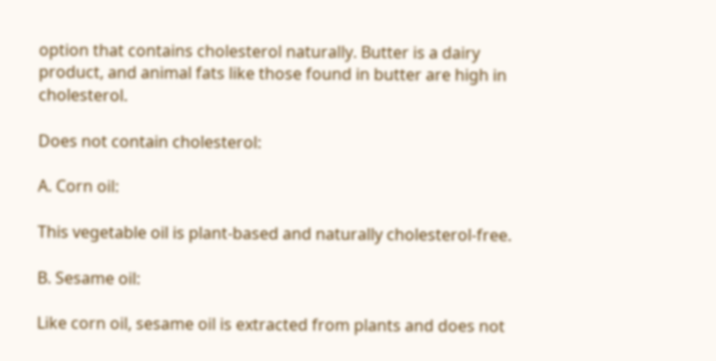option that contains cholesterol naturally. Butter is a dairy product, and animal fats like those found in butter are high in cholesterol.

Does not contain cholesterol:

A. Corn oil:

This vegetable oil is plant-based and naturally cholesterol-free.

B. Sesame oil:

Like corn oil, sesame oil is extracted from plants and does not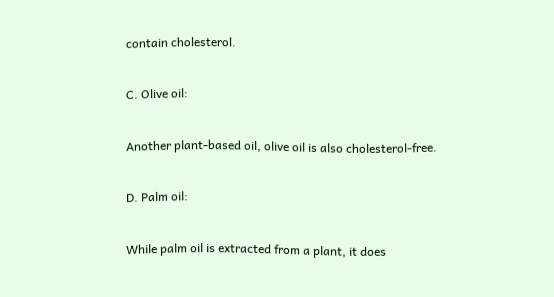contain cholesterol.

C. Olive oil:

Another plant-based oil, olive oil is also cholesterol-free.

D. Palm oil:

While palm oil is extracted from a plant, it does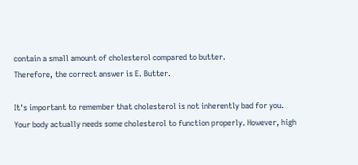contain a small amount of cholesterol compared to butter.
Therefore, the correct answer is E. Butter.

It's important to remember that cholesterol is not inherently bad for you. Your body actually needs some cholesterol to function properly. However, high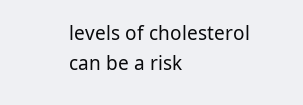levels of cholesterol can be a risk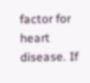factor for heart disease. If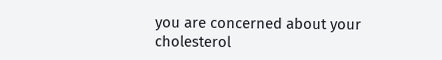you are concerned about your cholesterol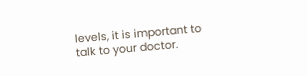levels, it is important to talk to your doctor.